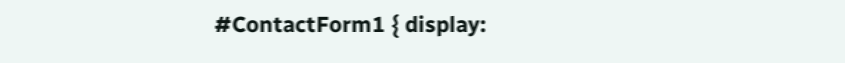#ContactForm1 { display: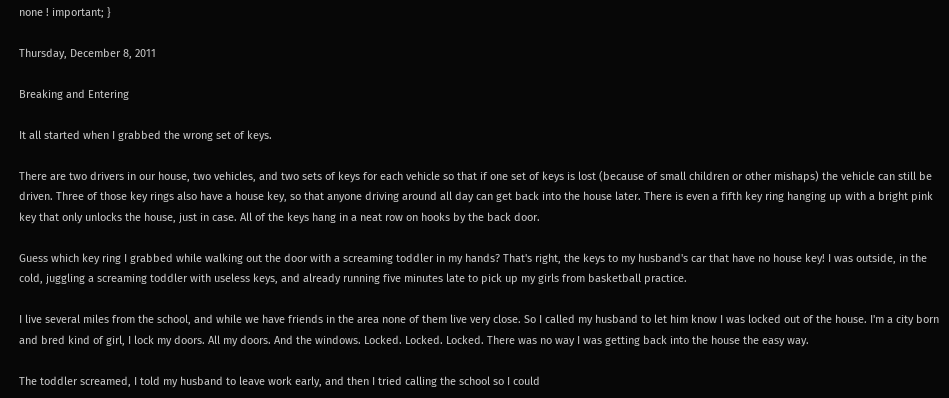none ! important; }

Thursday, December 8, 2011

Breaking and Entering

It all started when I grabbed the wrong set of keys.

There are two drivers in our house, two vehicles, and two sets of keys for each vehicle so that if one set of keys is lost (because of small children or other mishaps) the vehicle can still be driven. Three of those key rings also have a house key, so that anyone driving around all day can get back into the house later. There is even a fifth key ring hanging up with a bright pink key that only unlocks the house, just in case. All of the keys hang in a neat row on hooks by the back door.

Guess which key ring I grabbed while walking out the door with a screaming toddler in my hands? That's right, the keys to my husband's car that have no house key! I was outside, in the cold, juggling a screaming toddler with useless keys, and already running five minutes late to pick up my girls from basketball practice.

I live several miles from the school, and while we have friends in the area none of them live very close. So I called my husband to let him know I was locked out of the house. I'm a city born and bred kind of girl, I lock my doors. All my doors. And the windows. Locked. Locked. Locked. There was no way I was getting back into the house the easy way.

The toddler screamed, I told my husband to leave work early, and then I tried calling the school so I could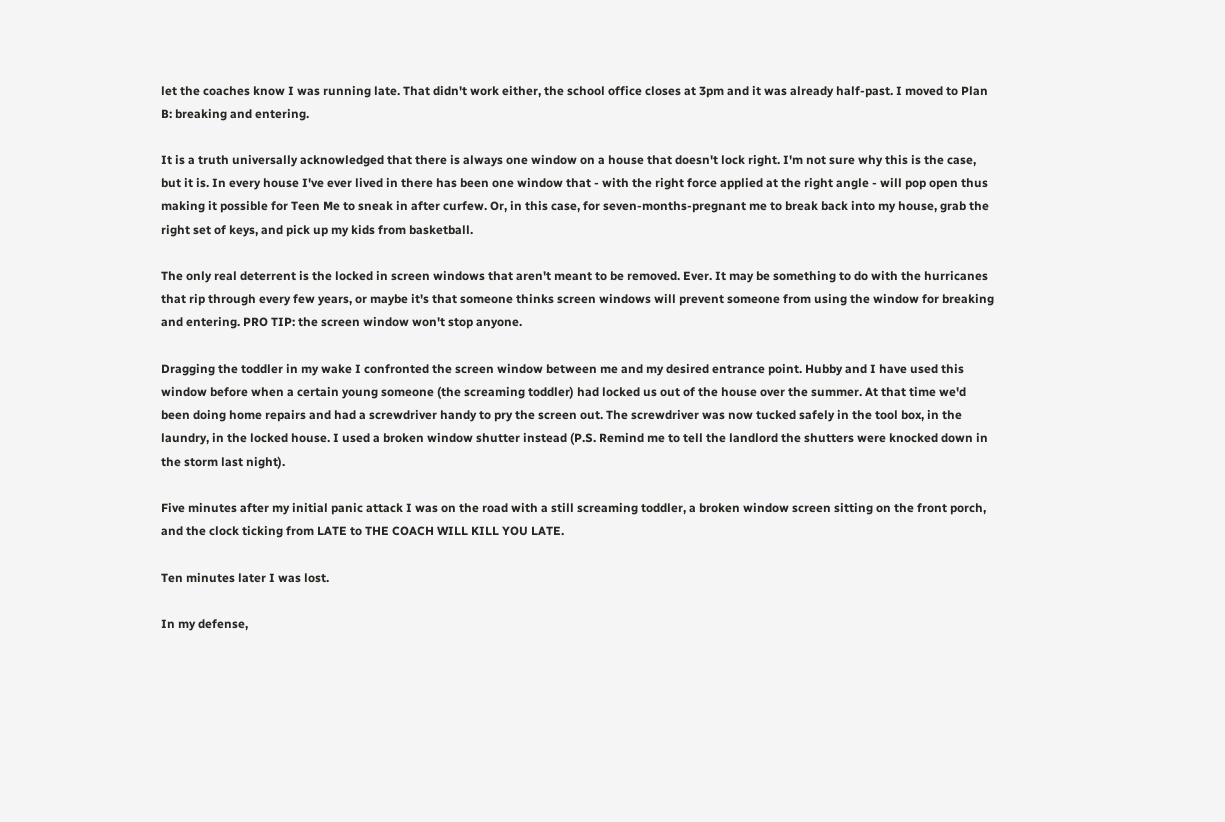let the coaches know I was running late. That didn't work either, the school office closes at 3pm and it was already half-past. I moved to Plan B: breaking and entering.

It is a truth universally acknowledged that there is always one window on a house that doesn't lock right. I'm not sure why this is the case, but it is. In every house I've ever lived in there has been one window that - with the right force applied at the right angle - will pop open thus making it possible for Teen Me to sneak in after curfew. Or, in this case, for seven-months-pregnant me to break back into my house, grab the right set of keys, and pick up my kids from basketball.

The only real deterrent is the locked in screen windows that aren't meant to be removed. Ever. It may be something to do with the hurricanes that rip through every few years, or maybe it's that someone thinks screen windows will prevent someone from using the window for breaking and entering. PRO TIP: the screen window won't stop anyone.

Dragging the toddler in my wake I confronted the screen window between me and my desired entrance point. Hubby and I have used this window before when a certain young someone (the screaming toddler) had locked us out of the house over the summer. At that time we'd been doing home repairs and had a screwdriver handy to pry the screen out. The screwdriver was now tucked safely in the tool box, in the laundry, in the locked house. I used a broken window shutter instead (P.S. Remind me to tell the landlord the shutters were knocked down in the storm last night).

Five minutes after my initial panic attack I was on the road with a still screaming toddler, a broken window screen sitting on the front porch, and the clock ticking from LATE to THE COACH WILL KILL YOU LATE.

Ten minutes later I was lost.

In my defense,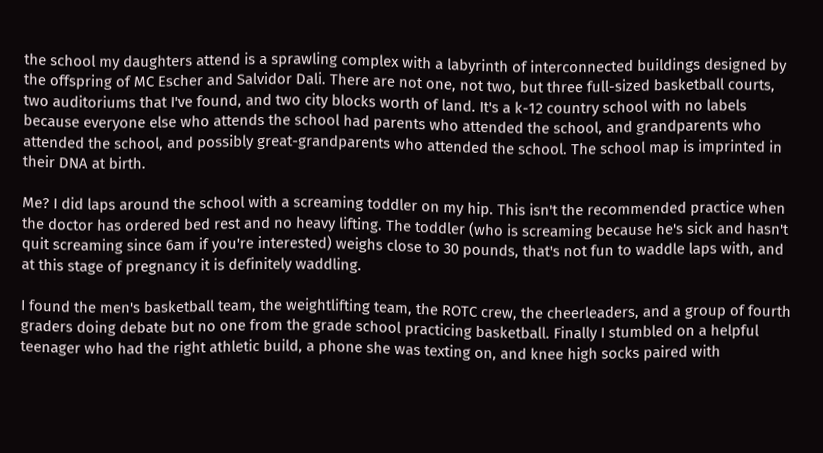the school my daughters attend is a sprawling complex with a labyrinth of interconnected buildings designed by the offspring of MC Escher and Salvidor Dali. There are not one, not two, but three full-sized basketball courts, two auditoriums that I've found, and two city blocks worth of land. It's a k-12 country school with no labels because everyone else who attends the school had parents who attended the school, and grandparents who attended the school, and possibly great-grandparents who attended the school. The school map is imprinted in their DNA at birth.

Me? I did laps around the school with a screaming toddler on my hip. This isn't the recommended practice when the doctor has ordered bed rest and no heavy lifting. The toddler (who is screaming because he's sick and hasn't quit screaming since 6am if you're interested) weighs close to 30 pounds, that's not fun to waddle laps with, and at this stage of pregnancy it is definitely waddling.

I found the men's basketball team, the weightlifting team, the ROTC crew, the cheerleaders, and a group of fourth graders doing debate but no one from the grade school practicing basketball. Finally I stumbled on a helpful teenager who had the right athletic build, a phone she was texting on, and knee high socks paired with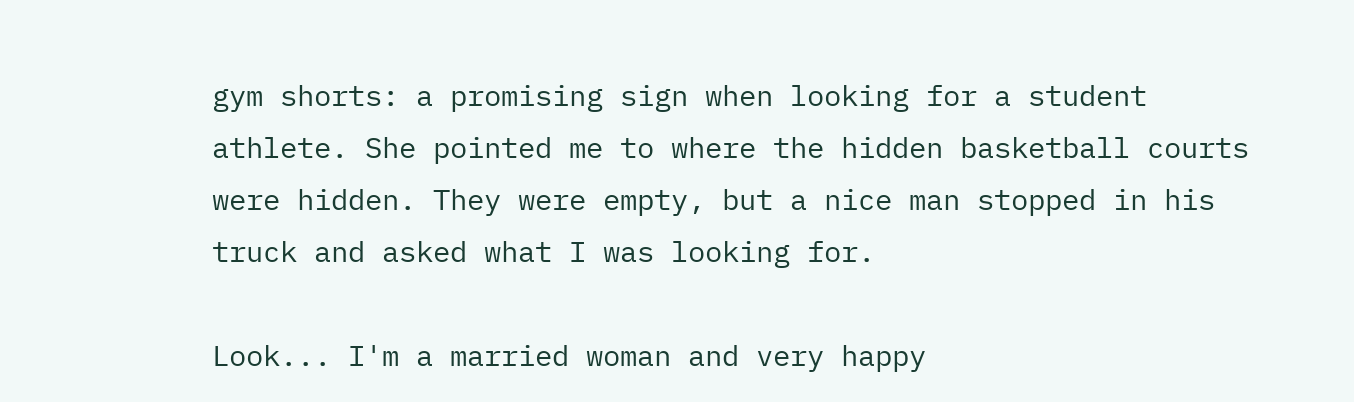gym shorts: a promising sign when looking for a student athlete. She pointed me to where the hidden basketball courts were hidden. They were empty, but a nice man stopped in his truck and asked what I was looking for.

Look... I'm a married woman and very happy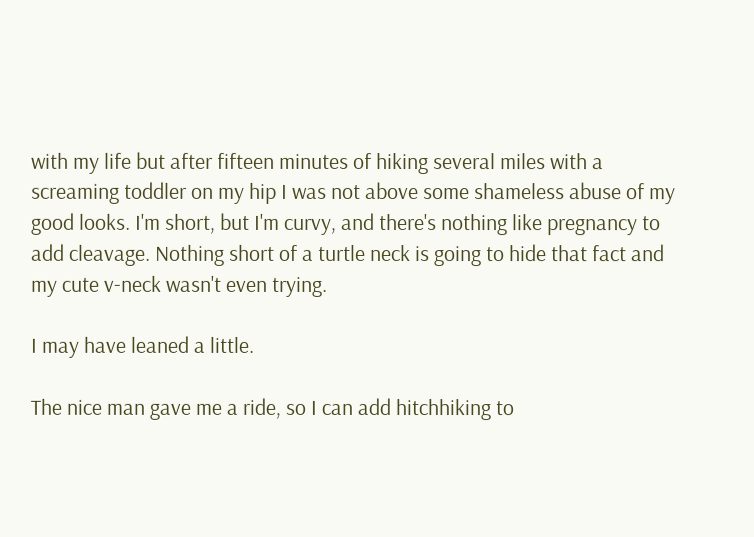with my life but after fifteen minutes of hiking several miles with a screaming toddler on my hip I was not above some shameless abuse of my good looks. I'm short, but I'm curvy, and there's nothing like pregnancy to add cleavage. Nothing short of a turtle neck is going to hide that fact and my cute v-neck wasn't even trying.

I may have leaned a little.

The nice man gave me a ride, so I can add hitchhiking to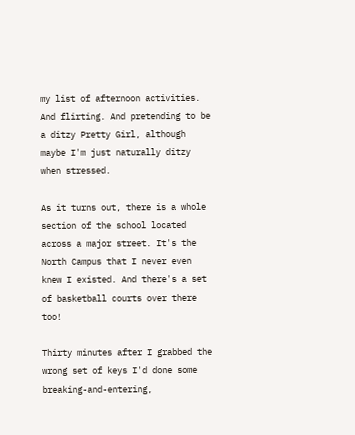my list of afternoon activities. And flirting. And pretending to be a ditzy Pretty Girl, although maybe I'm just naturally ditzy when stressed.

As it turns out, there is a whole section of the school located across a major street. It's the North Campus that I never even knew I existed. And there's a set of basketball courts over there too!

Thirty minutes after I grabbed the wrong set of keys I'd done some breaking-and-entering,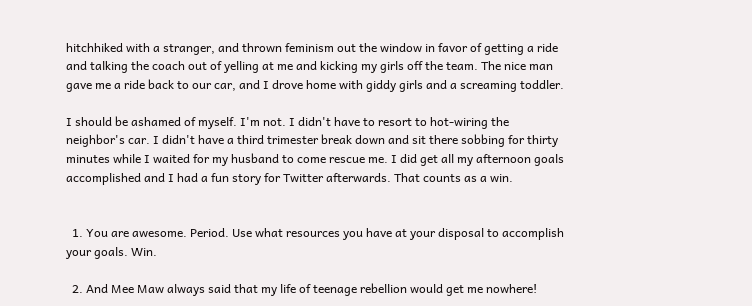hitchhiked with a stranger, and thrown feminism out the window in favor of getting a ride and talking the coach out of yelling at me and kicking my girls off the team. The nice man gave me a ride back to our car, and I drove home with giddy girls and a screaming toddler.

I should be ashamed of myself. I'm not. I didn't have to resort to hot-wiring the neighbor's car. I didn't have a third trimester break down and sit there sobbing for thirty minutes while I waited for my husband to come rescue me. I did get all my afternoon goals accomplished and I had a fun story for Twitter afterwards. That counts as a win.


  1. You are awesome. Period. Use what resources you have at your disposal to accomplish your goals. Win.

  2. And Mee Maw always said that my life of teenage rebellion would get me nowhere!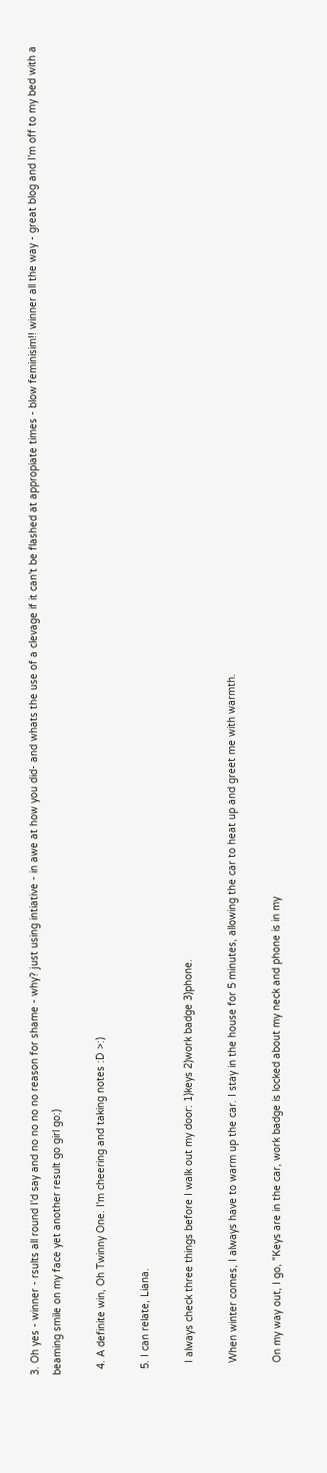3. Oh yes - winner - rsults all round I'd say and no no no no reason for shame - why? just using intiative - in awe at how you did- and whats the use of a clevage if it can't be flashed at appropiate times - blow feminisim!! winner all the way - great blog and I'm off to my bed with a beaming smile on my face yet another result go girl go:)

  4. A definite win, Oh Twinny One. I'm cheering and taking notes :D >:)

  5. I can relate, Liana.

    I always check three things before I walk out my door: 1)keys 2)work badge 3)phone.

    When winter comes, I always have to warm up the car. I stay in the house for 5 minutes, allowing the car to heat up and greet me with warmth.

    On my way out, I go, "Keys are in the car, work badge is locked about my neck and phone is in my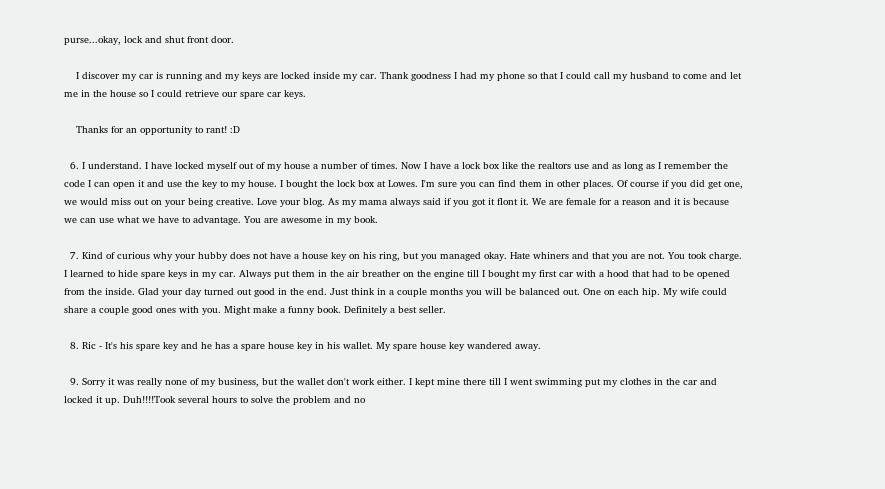purse...okay, lock and shut front door.

    I discover my car is running and my keys are locked inside my car. Thank goodness I had my phone so that I could call my husband to come and let me in the house so I could retrieve our spare car keys.

    Thanks for an opportunity to rant! :D

  6. I understand. I have locked myself out of my house a number of times. Now I have a lock box like the realtors use and as long as I remember the code I can open it and use the key to my house. I bought the lock box at Lowes. I'm sure you can find them in other places. Of course if you did get one, we would miss out on your being creative. Love your blog. As my mama always said if you got it flont it. We are female for a reason and it is because we can use what we have to advantage. You are awesome in my book.

  7. Kind of curious why your hubby does not have a house key on his ring, but you managed okay. Hate whiners and that you are not. You took charge. I learned to hide spare keys in my car. Always put them in the air breather on the engine till I bought my first car with a hood that had to be opened from the inside. Glad your day turned out good in the end. Just think in a couple months you will be balanced out. One on each hip. My wife could share a couple good ones with you. Might make a funny book. Definitely a best seller.

  8. Ric - It's his spare key and he has a spare house key in his wallet. My spare house key wandered away.

  9. Sorry it was really none of my business, but the wallet don't work either. I kept mine there till I went swimming put my clothes in the car and locked it up. Duh!!!!Took several hours to solve the problem and no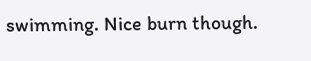swimming. Nice burn though.